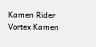Kamen Rider Vortex Kamen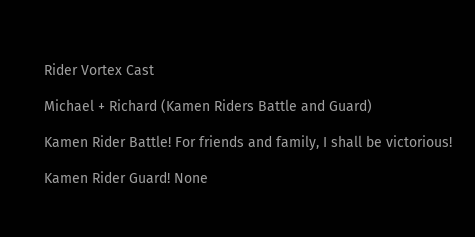Rider Vortex Cast

Michael + Richard (Kamen Riders Battle and Guard)

Kamen Rider Battle! For friends and family, I shall be victorious!

Kamen Rider Guard! None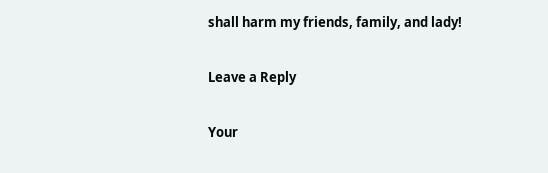shall harm my friends, family, and lady!

Leave a Reply

Your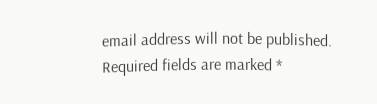email address will not be published. Required fields are marked *